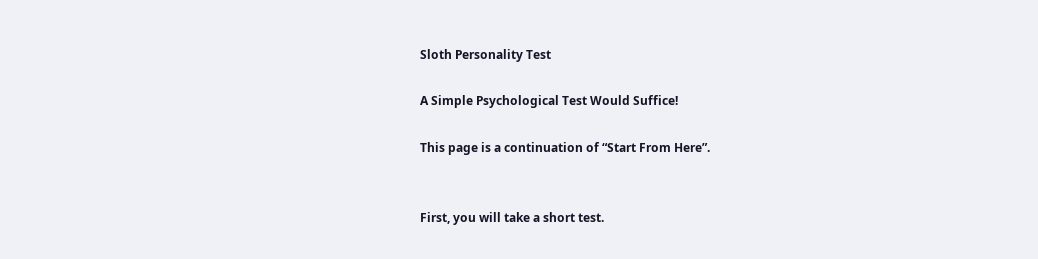Sloth Personality Test

A Simple Psychological Test Would Suffice!

This page is a continuation of “Start From Here”.


First, you will take a short test.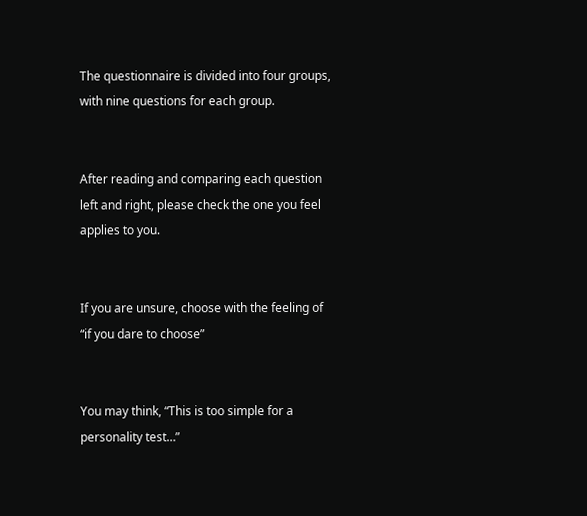The questionnaire is divided into four groups, with nine questions for each group.


After reading and comparing each question left and right, please check the one you feel applies to you.


If you are unsure, choose with the feeling of “if you dare to choose”


You may think, “This is too simple for a personality test…”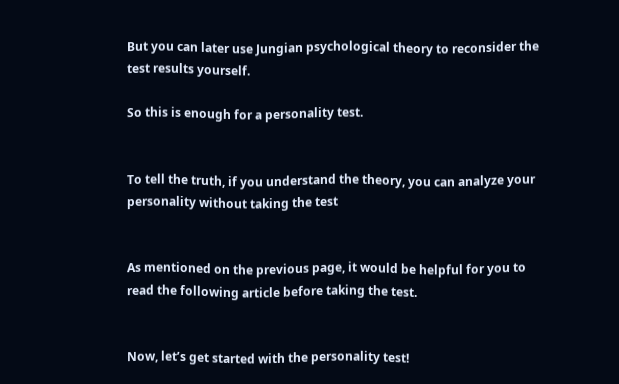But you can later use Jungian psychological theory to reconsider the test results yourself.

So this is enough for a personality test.


To tell the truth, if you understand the theory, you can analyze your personality without taking the test


As mentioned on the previous page, it would be helpful for you to read the following article before taking the test.


Now, let’s get started with the personality test!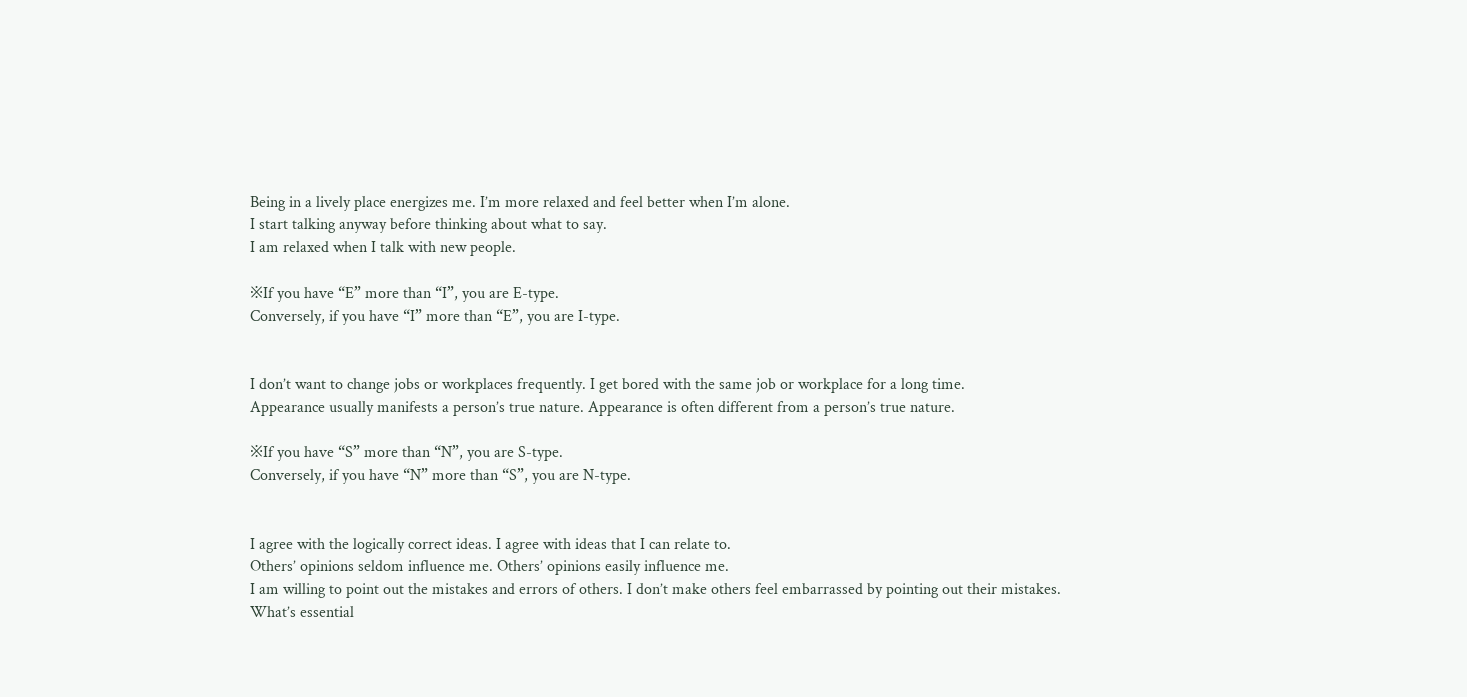Being in a lively place energizes me. I’m more relaxed and feel better when I’m alone.
I start talking anyway before thinking about what to say.
I am relaxed when I talk with new people.

※If you have “E” more than “I”, you are E-type.
Conversely, if you have “I” more than “E”, you are I-type.


I don’t want to change jobs or workplaces frequently. I get bored with the same job or workplace for a long time.
Appearance usually manifests a person’s true nature. Appearance is often different from a person’s true nature.

※If you have “S” more than “N”, you are S-type.
Conversely, if you have “N” more than “S”, you are N-type.


I agree with the logically correct ideas. I agree with ideas that I can relate to.
Others’ opinions seldom influence me. Others’ opinions easily influence me.
I am willing to point out the mistakes and errors of others. I don’t make others feel embarrassed by pointing out their mistakes.
What’s essential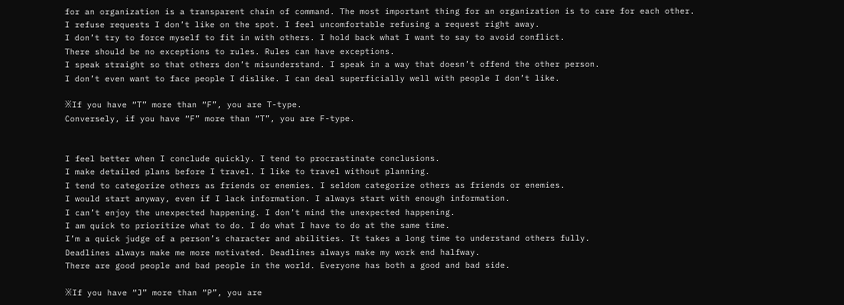for an organization is a transparent chain of command. The most important thing for an organization is to care for each other.
I refuse requests I don’t like on the spot. I feel uncomfortable refusing a request right away.
I don’t try to force myself to fit in with others. I hold back what I want to say to avoid conflict.
There should be no exceptions to rules. Rules can have exceptions.
I speak straight so that others don’t misunderstand. I speak in a way that doesn’t offend the other person.
I don’t even want to face people I dislike. I can deal superficially well with people I don’t like.

※If you have “T” more than “F”, you are T-type.
Conversely, if you have “F” more than “T”, you are F-type.


I feel better when I conclude quickly. I tend to procrastinate conclusions.
I make detailed plans before I travel. I like to travel without planning.
I tend to categorize others as friends or enemies. I seldom categorize others as friends or enemies.
I would start anyway, even if I lack information. I always start with enough information.
I can’t enjoy the unexpected happening. I don’t mind the unexpected happening.
I am quick to prioritize what to do. I do what I have to do at the same time.
I’m a quick judge of a person’s character and abilities. It takes a long time to understand others fully.
Deadlines always make me more motivated. Deadlines always make my work end halfway.
There are good people and bad people in the world. Everyone has both a good and bad side.

※If you have “J” more than “P”, you are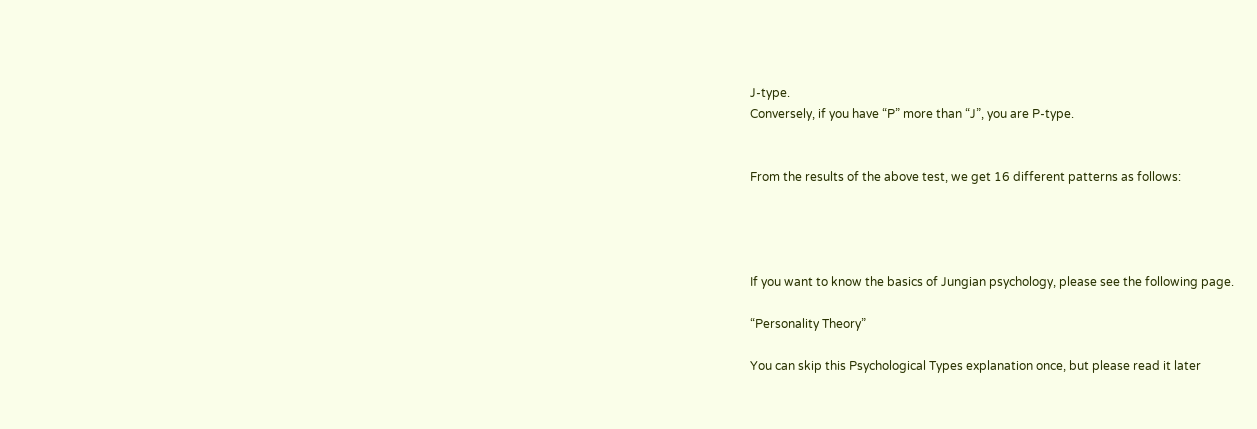J-type.
Conversely, if you have “P” more than “J”, you are P-type.


From the results of the above test, we get 16 different patterns as follows:




If you want to know the basics of Jungian psychology, please see the following page.

“Personality Theory”

You can skip this Psychological Types explanation once, but please read it later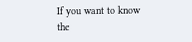If you want to know the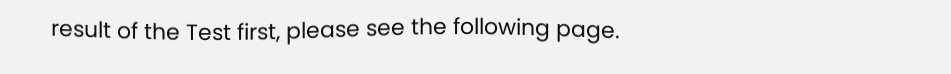result of the Test first, please see the following page.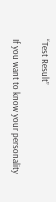“Test Result”

If you want to know your personality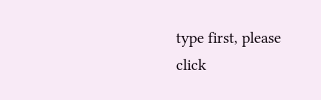type first, please click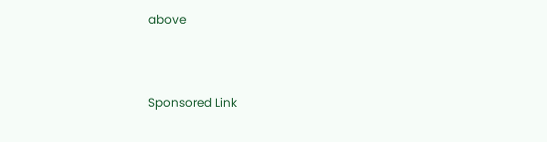above



Sponsored Link